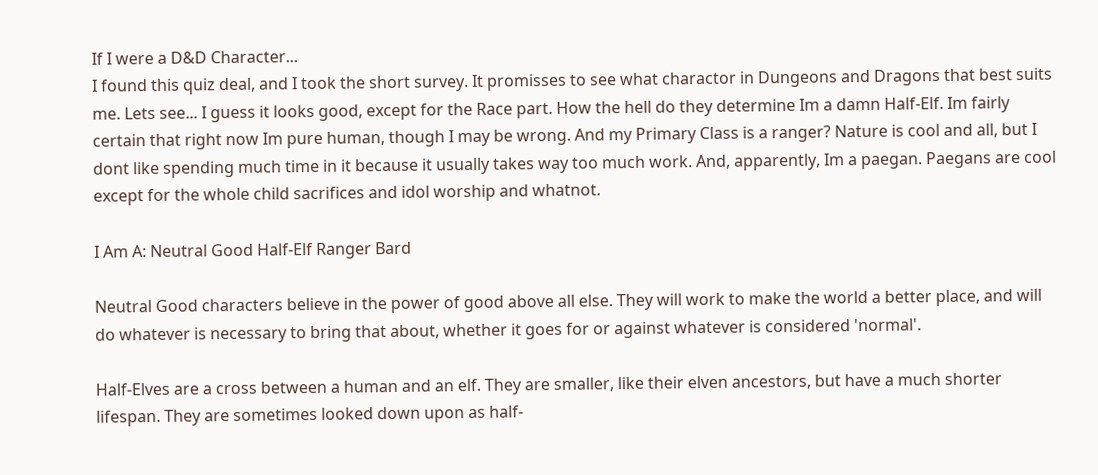If I were a D&D Character...
I found this quiz deal, and I took the short survey. It promisses to see what charactor in Dungeons and Dragons that best suits me. Lets see... I guess it looks good, except for the Race part. How the hell do they determine Im a damn Half-Elf. Im fairly certain that right now Im pure human, though I may be wrong. And my Primary Class is a ranger? Nature is cool and all, but I dont like spending much time in it because it usually takes way too much work. And, apparently, Im a paegan. Paegans are cool except for the whole child sacrifices and idol worship and whatnot.

I Am A: Neutral Good Half-Elf Ranger Bard

Neutral Good characters believe in the power of good above all else. They will work to make the world a better place, and will do whatever is necessary to bring that about, whether it goes for or against whatever is considered 'normal'.

Half-Elves are a cross between a human and an elf. They are smaller, like their elven ancestors, but have a much shorter lifespan. They are sometimes looked down upon as half-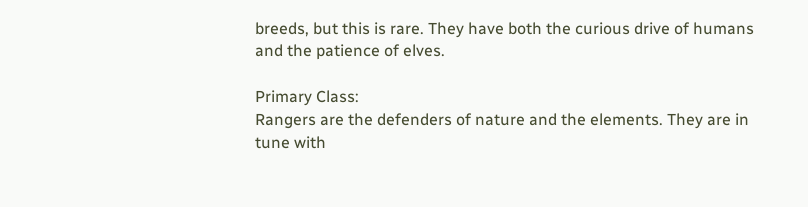breeds, but this is rare. They have both the curious drive of humans and the patience of elves.

Primary Class:
Rangers are the defenders of nature and the elements. They are in tune with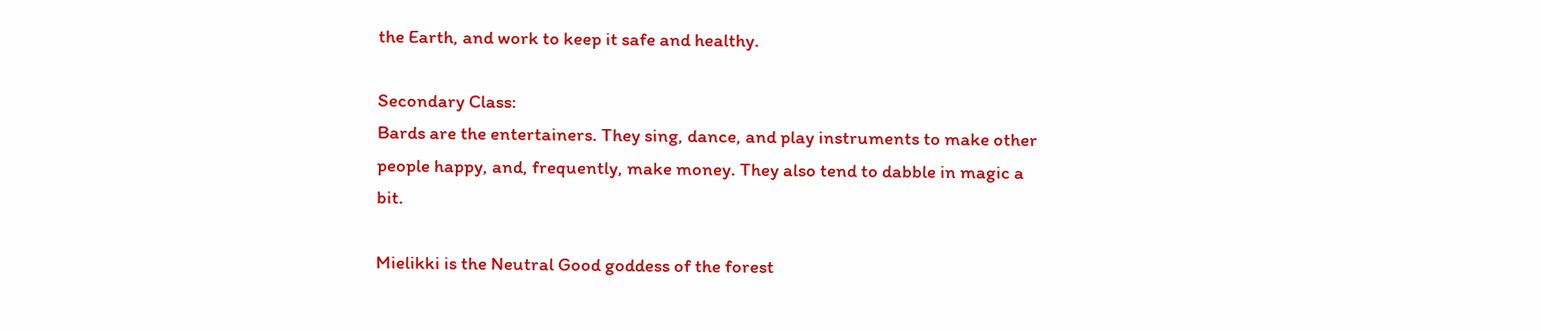the Earth, and work to keep it safe and healthy.

Secondary Class:
Bards are the entertainers. They sing, dance, and play instruments to make other people happy, and, frequently, make money. They also tend to dabble in magic a bit.

Mielikki is the Neutral Good goddess of the forest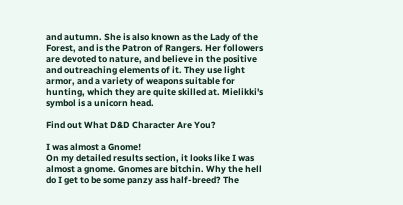and autumn. She is also known as the Lady of the Forest, and is the Patron of Rangers. Her followers are devoted to nature, and believe in the positive and outreaching elements of it. They use light armor, and a variety of weapons suitable for hunting, which they are quite skilled at. Mielikki's symbol is a unicorn head.

Find out What D&D Character Are You?

I was almost a Gnome!
On my detailed results section, it looks like I was almost a gnome. Gnomes are bitchin. Why the hell do I get to be some panzy ass half-breed? The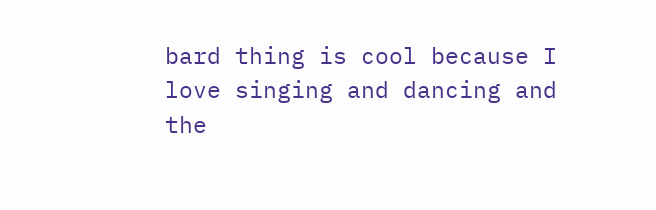bard thing is cool because I love singing and dancing and the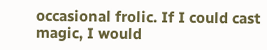occasional frolic. If I could cast magic, I would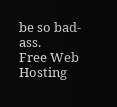be so bad-ass.
Free Web Hosting